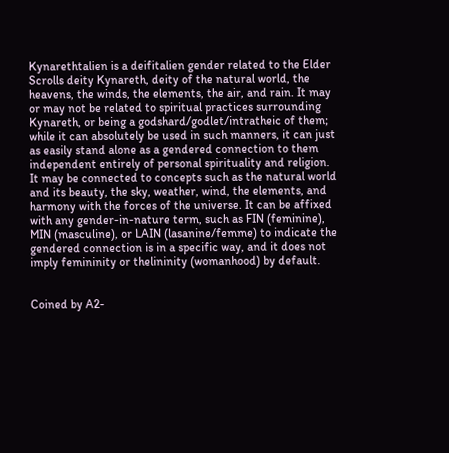Kynarethtalien is a deifitalien gender related to the Elder Scrolls deity Kynareth, deity of the natural world, the heavens, the winds, the elements, the air, and rain. It may or may not be related to spiritual practices surrounding Kynareth, or being a godshard/godlet/intratheic of them; while it can absolutely be used in such manners, it can just as easily stand alone as a gendered connection to them independent entirely of personal spirituality and religion. It may be connected to concepts such as the natural world and its beauty, the sky, weather, wind, the elements, and harmony with the forces of the universe. It can be affixed with any gender-in-nature term, such as FIN (feminine), MIN (masculine), or LAIN (lasanine/femme) to indicate the gendered connection is in a specific way, and it does not imply femininity or thelininity (womanhood) by default.


Coined by A2-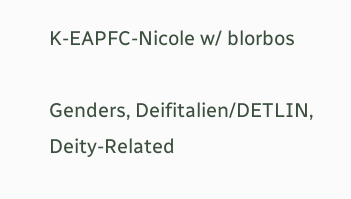K-EAPFC-Nicole w/ blorbos

Genders, Deifitalien/DETLIN, Deity-Related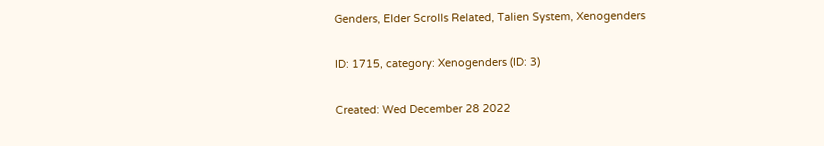Genders, Elder Scrolls Related, Talien System, Xenogenders

ID: 1715, category: Xenogenders (ID: 3)

Created: Wed December 28 2022